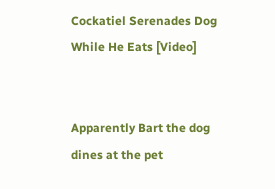Cockatiel Serenades Dog While He Eats [Video]


Apparently Bart the dog dines at the pet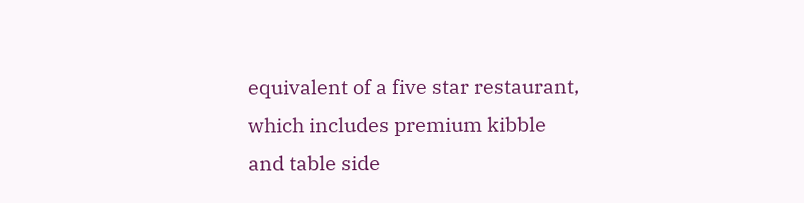equivalent of a five star restaurant, which includes premium kibble and table side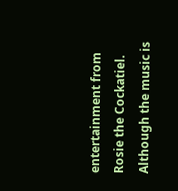entertainment from Rosie the Cockatiel. Although the music is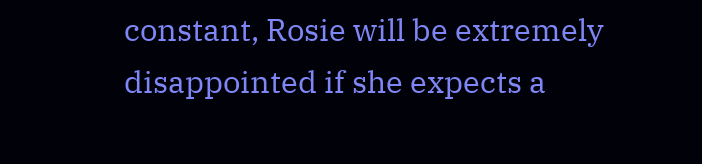constant, Rosie will be extremely disappointed if she expects a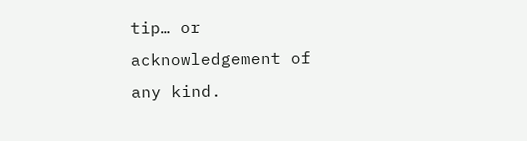tip… or acknowledgement of any kind.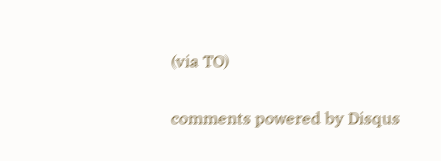(via TO)

comments powered by Disqus